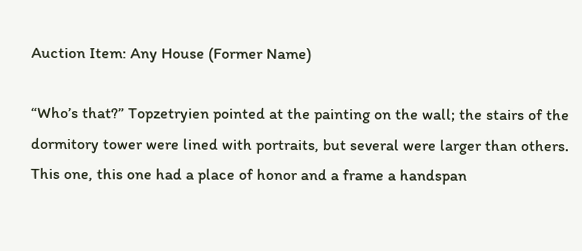Auction Item: Any House (Former Name)

“Who’s that?” Topzetryien pointed at the painting on the wall; the stairs of the dormitory tower were lined with portraits, but several were larger than others. This one, this one had a place of honor and a frame a handspan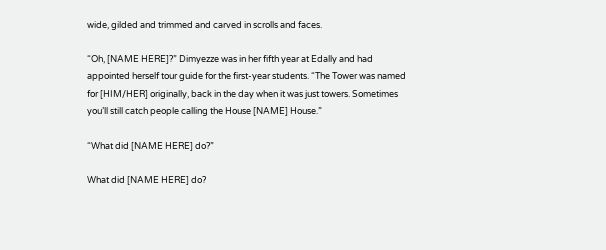wide, gilded and trimmed and carved in scrolls and faces.

“Oh, [NAME HERE]?” Dimyezze was in her fifth year at Edally and had appointed herself tour guide for the first-year students. “The Tower was named for [HIM/HER] originally, back in the day when it was just towers. Sometimes you’ll still catch people calling the House [NAME] House.”

“What did [NAME HERE] do?”

What did [NAME HERE] do?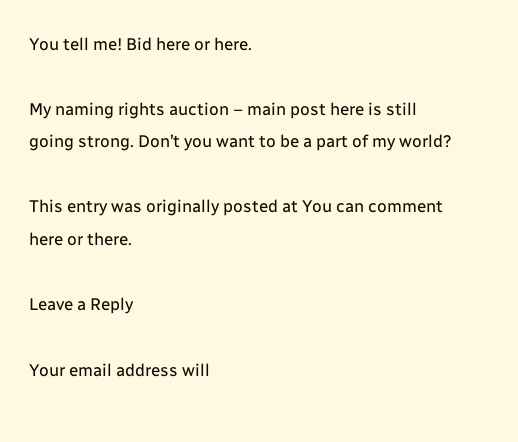You tell me! Bid here or here.

My naming rights auction – main post here is still going strong. Don’t you want to be a part of my world?

This entry was originally posted at You can comment here or there.

Leave a Reply

Your email address will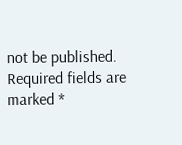not be published. Required fields are marked *